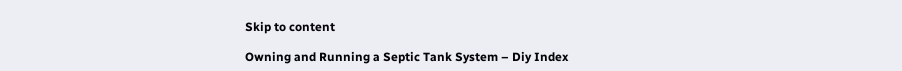Skip to content

Owning and Running a Septic Tank System – Diy Index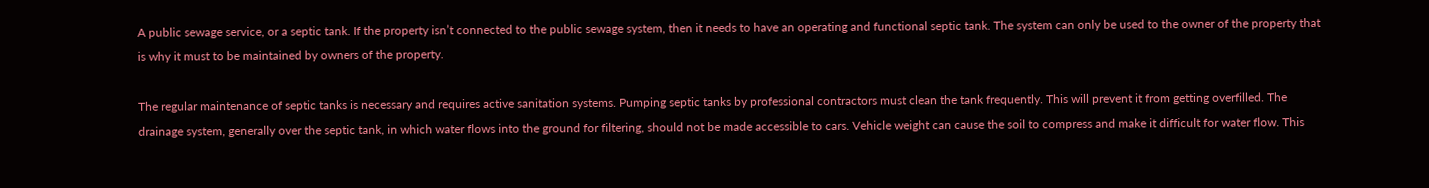A public sewage service, or a septic tank. If the property isn’t connected to the public sewage system, then it needs to have an operating and functional septic tank. The system can only be used to the owner of the property that is why it must to be maintained by owners of the property.

The regular maintenance of septic tanks is necessary and requires active sanitation systems. Pumping septic tanks by professional contractors must clean the tank frequently. This will prevent it from getting overfilled. The drainage system, generally over the septic tank, in which water flows into the ground for filtering, should not be made accessible to cars. Vehicle weight can cause the soil to compress and make it difficult for water flow. This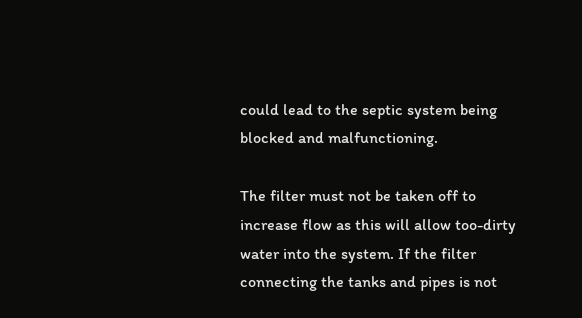could lead to the septic system being blocked and malfunctioning.

The filter must not be taken off to increase flow as this will allow too-dirty water into the system. If the filter connecting the tanks and pipes is not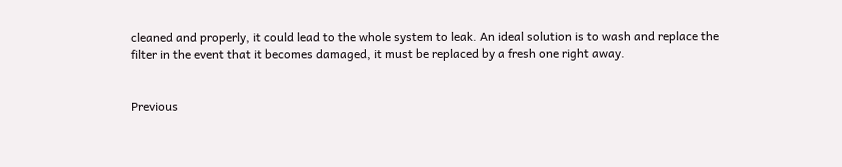cleaned and properly, it could lead to the whole system to leak. An ideal solution is to wash and replace the filter in the event that it becomes damaged, it must be replaced by a fresh one right away.


Previous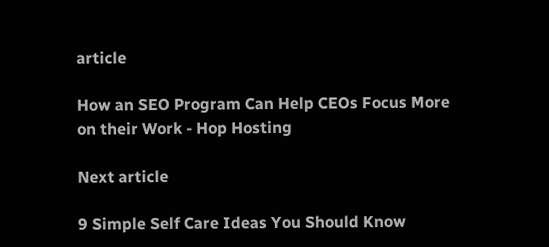article

How an SEO Program Can Help CEOs Focus More on their Work - Hop Hosting

Next article

9 Simple Self Care Ideas You Should Know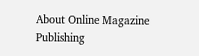About Online Magazine Publishing